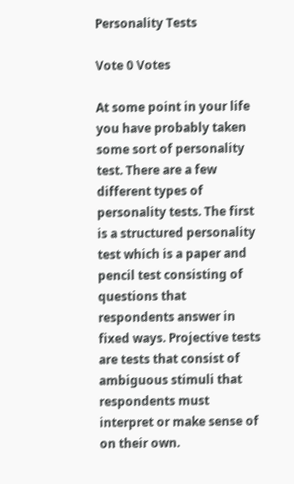Personality Tests

Vote 0 Votes

At some point in your life you have probably taken some sort of personality test. There are a few different types of personality tests. The first is a structured personality test which is a paper and pencil test consisting of questions that respondents answer in fixed ways. Projective tests are tests that consist of ambiguous stimuli that respondents must interpret or make sense of on their own.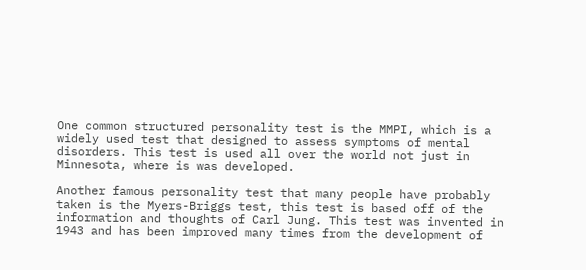One common structured personality test is the MMPI, which is a widely used test that designed to assess symptoms of mental disorders. This test is used all over the world not just in Minnesota, where is was developed.

Another famous personality test that many people have probably taken is the Myers-Briggs test, this test is based off of the information and thoughts of Carl Jung. This test was invented in 1943 and has been improved many times from the development of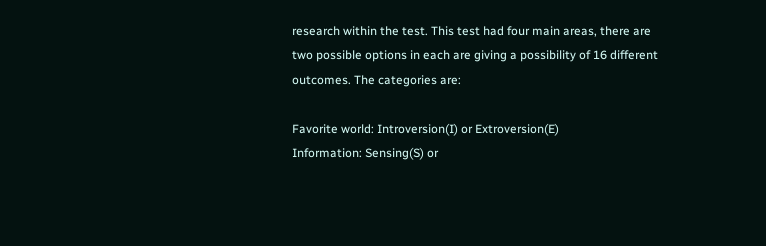research within the test. This test had four main areas, there are two possible options in each are giving a possibility of 16 different outcomes. The categories are:

Favorite world: Introversion(I) or Extroversion(E)
Information: Sensing(S) or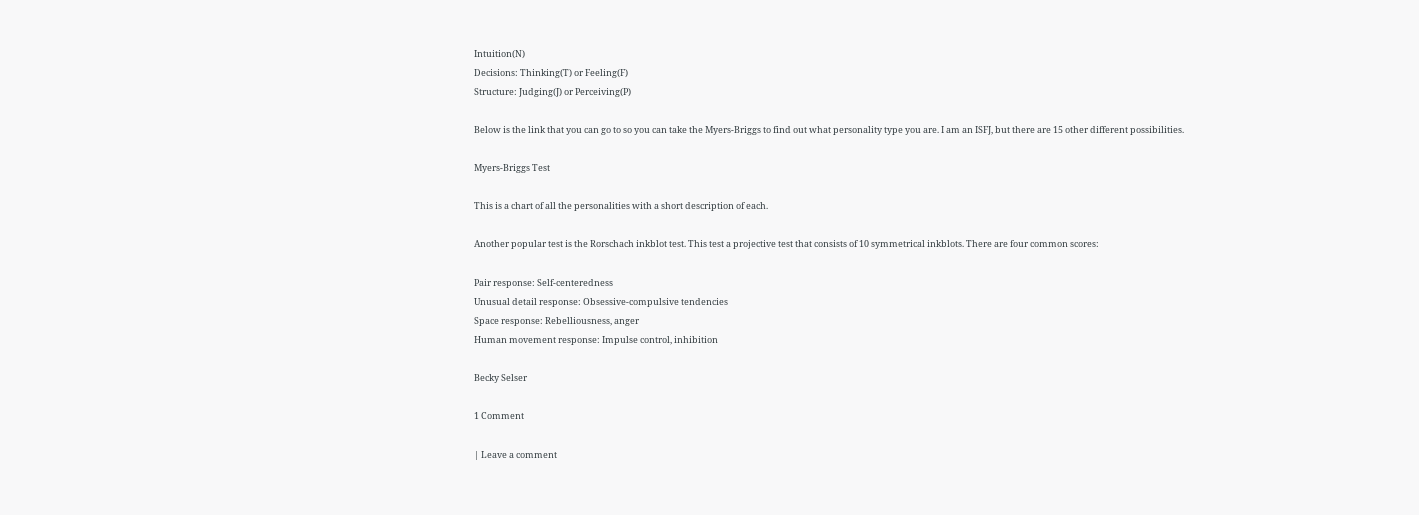Intuition(N)
Decisions: Thinking(T) or Feeling(F)
Structure: Judging(J) or Perceiving(P)

Below is the link that you can go to so you can take the Myers-Briggs to find out what personality type you are. I am an ISFJ, but there are 15 other different possibilities.

Myers-Briggs Test

This is a chart of all the personalities with a short description of each.

Another popular test is the Rorschach inkblot test. This test a projective test that consists of 10 symmetrical inkblots. There are four common scores:

Pair response: Self-centeredness
Unusual detail response: Obsessive-compulsive tendencies
Space response: Rebelliousness, anger
Human movement response: Impulse control, inhibition

Becky Selser

1 Comment

| Leave a comment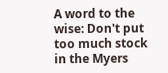A word to the wise: Don't put too much stock in the Myers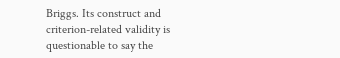Briggs. Its construct and criterion-related validity is questionable to say the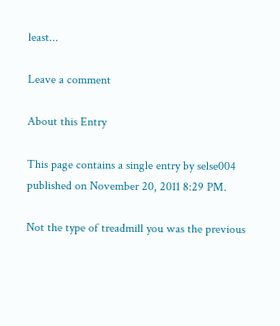least...

Leave a comment

About this Entry

This page contains a single entry by selse004 published on November 20, 2011 8:29 PM.

Not the type of treadmill you was the previous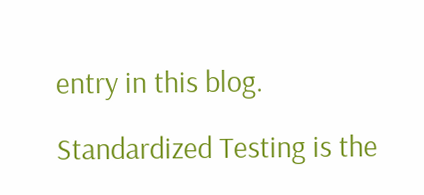entry in this blog.

Standardized Testing is the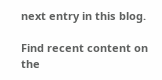next entry in this blog.

Find recent content on the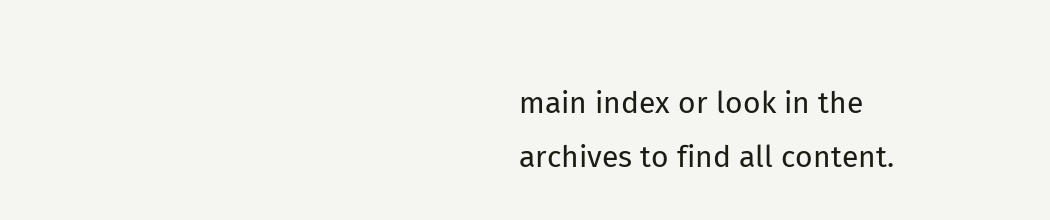main index or look in the archives to find all content.